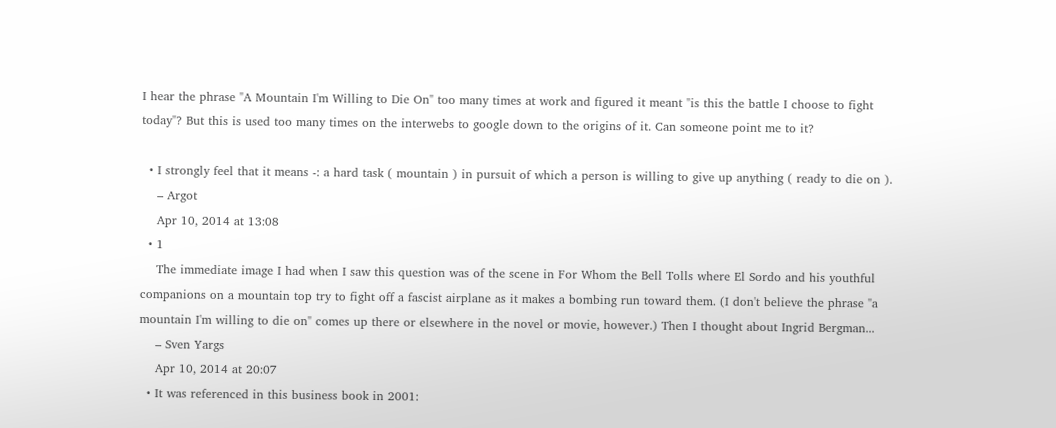I hear the phrase "A Mountain I'm Willing to Die On" too many times at work and figured it meant "is this the battle I choose to fight today"? But this is used too many times on the interwebs to google down to the origins of it. Can someone point me to it?

  • I strongly feel that it means -: a hard task ( mountain ) in pursuit of which a person is willing to give up anything ( ready to die on ).
    – Argot
    Apr 10, 2014 at 13:08
  • 1
    The immediate image I had when I saw this question was of the scene in For Whom the Bell Tolls where El Sordo and his youthful companions on a mountain top try to fight off a fascist airplane as it makes a bombing run toward them. (I don't believe the phrase "a mountain I'm willing to die on" comes up there or elsewhere in the novel or movie, however.) Then I thought about Ingrid Bergman...
    – Sven Yargs
    Apr 10, 2014 at 20:07
  • It was referenced in this business book in 2001: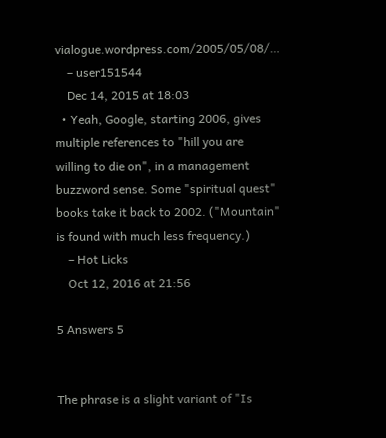vialogue.wordpress.com/2005/05/08/…
    – user151544
    Dec 14, 2015 at 18:03
  • Yeah, Google, starting 2006, gives multiple references to "hill you are willing to die on", in a management buzzword sense. Some "spiritual quest" books take it back to 2002. ("Mountain" is found with much less frequency.)
    – Hot Licks
    Oct 12, 2016 at 21:56

5 Answers 5


The phrase is a slight variant of "Is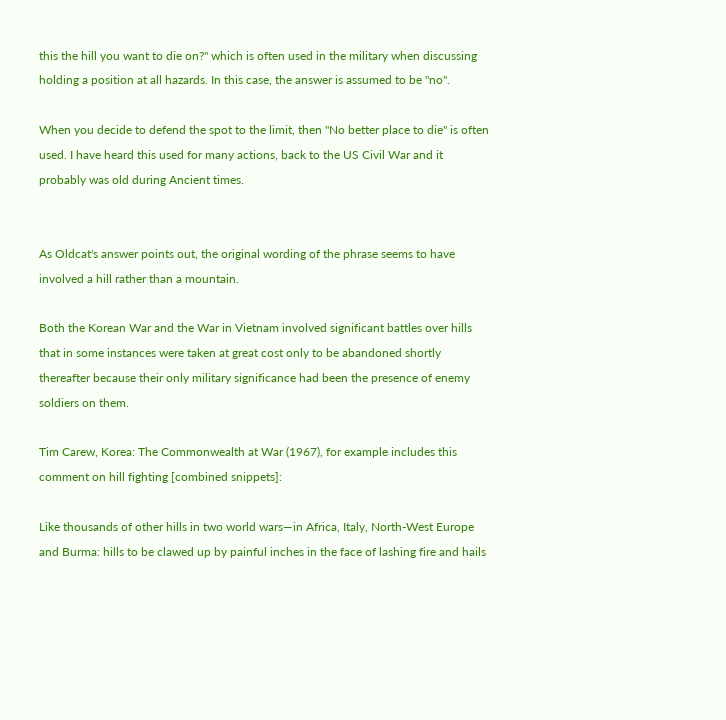this the hill you want to die on?" which is often used in the military when discussing holding a position at all hazards. In this case, the answer is assumed to be "no".

When you decide to defend the spot to the limit, then "No better place to die" is often used. I have heard this used for many actions, back to the US Civil War and it probably was old during Ancient times.


As Oldcat's answer points out, the original wording of the phrase seems to have involved a hill rather than a mountain.

Both the Korean War and the War in Vietnam involved significant battles over hills that in some instances were taken at great cost only to be abandoned shortly thereafter because their only military significance had been the presence of enemy soldiers on them.

Tim Carew, Korea: The Commonwealth at War (1967), for example includes this comment on hill fighting [combined snippets]:

Like thousands of other hills in two world wars—in Africa, Italy, North-West Europe and Burma: hills to be clawed up by painful inches in the face of lashing fire and hails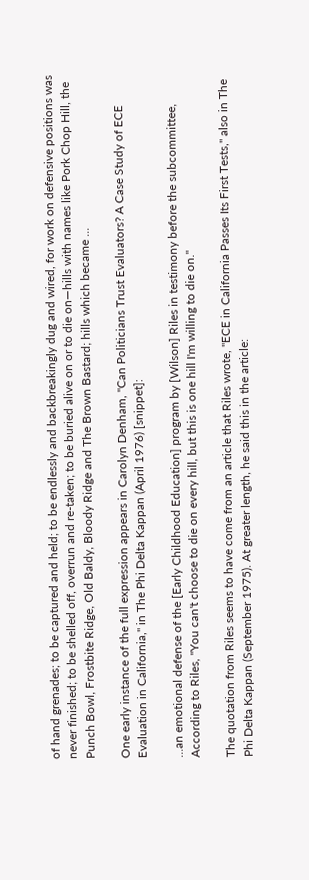of hand grenades; to be captured and held; to be endlessly and backbreakingly dug and wired, for work on defensive positions was never finished; to be shelled off, overrun and re-taken; to be buried alive on or to die on—hills with names like Pork Chop Hill, the Punch Bowl, Frostbite Ridge, Old Baldy, Bloody Ridge and The Brown Bastard; hills which became ...

One early instance of the full expression appears in Carolyn Denham, "Can Politicians Trust Evaluators? A Case Study of ECE Evaluation in California," in The Phi Delta Kappan (April 1976) [snippet]:

...an emotional defense of the [Early Childhood Education] program by [Wilson] Riles in testimony before the subcommittee, According to Riles, "You can't choose to die on every hill, but this is one hill I'm willing to die on."

The quotation from Riles seems to have come from an article that Riles wrote, "ECE in California Passes Its First Tests," also in The Phi Delta Kappan (September 1975). At greater length, he said this in the article: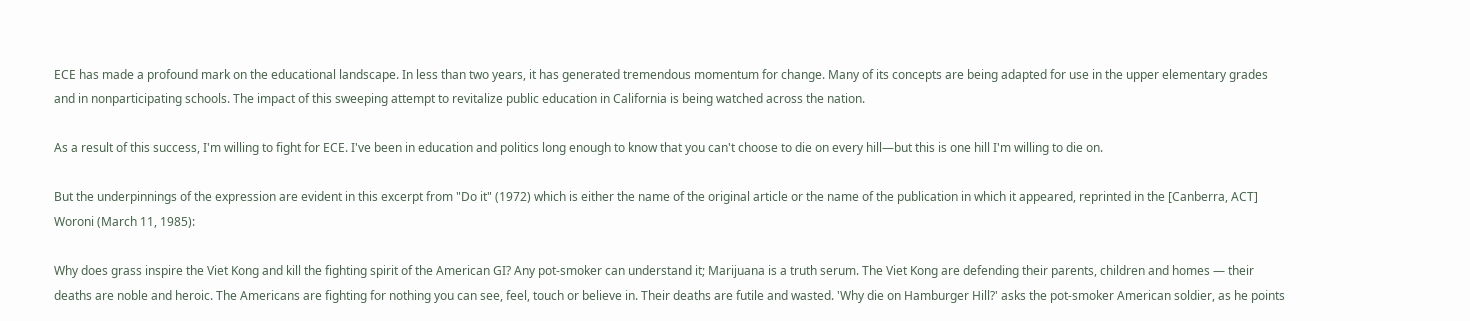ECE has made a profound mark on the educational landscape. In less than two years, it has generated tremendous momentum for change. Many of its concepts are being adapted for use in the upper elementary grades and in nonparticipating schools. The impact of this sweeping attempt to revitalize public education in California is being watched across the nation.

As a result of this success, I'm willing to fight for ECE. I've been in education and politics long enough to know that you can't choose to die on every hill—but this is one hill I'm willing to die on.

But the underpinnings of the expression are evident in this excerpt from "Do it" (1972) which is either the name of the original article or the name of the publication in which it appeared, reprinted in the [Canberra, ACT] Woroni (March 11, 1985):

Why does grass inspire the Viet Kong and kill the fighting spirit of the American GI? Any pot-smoker can understand it; Marijuana is a truth serum. The Viet Kong are defending their parents, children and homes — their deaths are noble and heroic. The Americans are fighting for nothing you can see, feel, touch or believe in. Their deaths are futile and wasted. 'Why die on Hamburger Hill?' asks the pot-smoker American soldier, as he points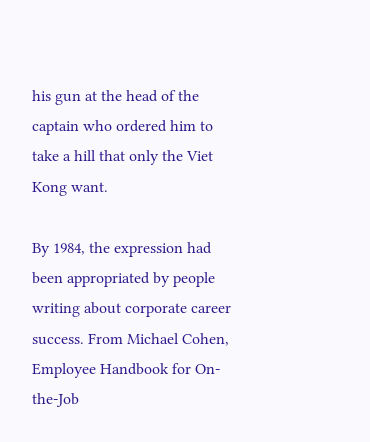his gun at the head of the captain who ordered him to take a hill that only the Viet Kong want.

By 1984, the expression had been appropriated by people writing about corporate career success. From Michael Cohen, Employee Handbook for On-the-Job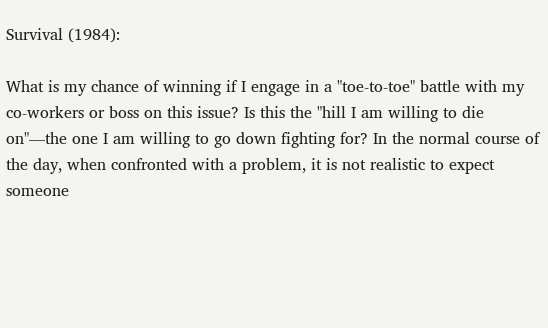Survival (1984):

What is my chance of winning if I engage in a "toe-to-toe" battle with my co-workers or boss on this issue? Is this the "hill I am willing to die on"—the one I am willing to go down fighting for? In the normal course of the day, when confronted with a problem, it is not realistic to expect someone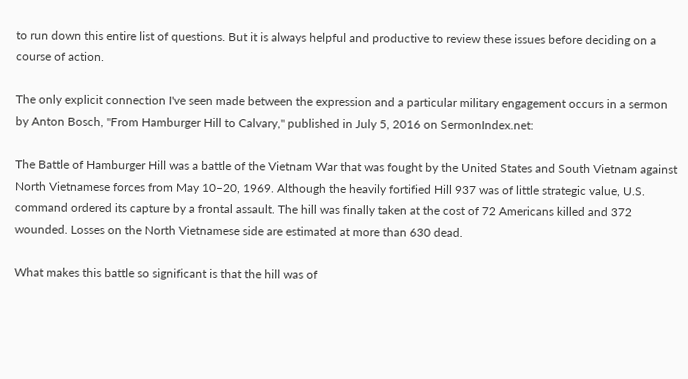to run down this entire list of questions. But it is always helpful and productive to review these issues before deciding on a course of action.

The only explicit connection I've seen made between the expression and a particular military engagement occurs in a sermon by Anton Bosch, "From Hamburger Hill to Calvary," published in July 5, 2016 on SermonIndex.net:

The Battle of Hamburger Hill was a battle of the Vietnam War that was fought by the United States and South Vietnam against North Vietnamese forces from May 10–20, 1969. Although the heavily fortified Hill 937 was of little strategic value, U.S. command ordered its capture by a frontal assault. The hill was finally taken at the cost of 72 Americans killed and 372 wounded. Losses on the North Vietnamese side are estimated at more than 630 dead.

What makes this battle so significant is that the hill was of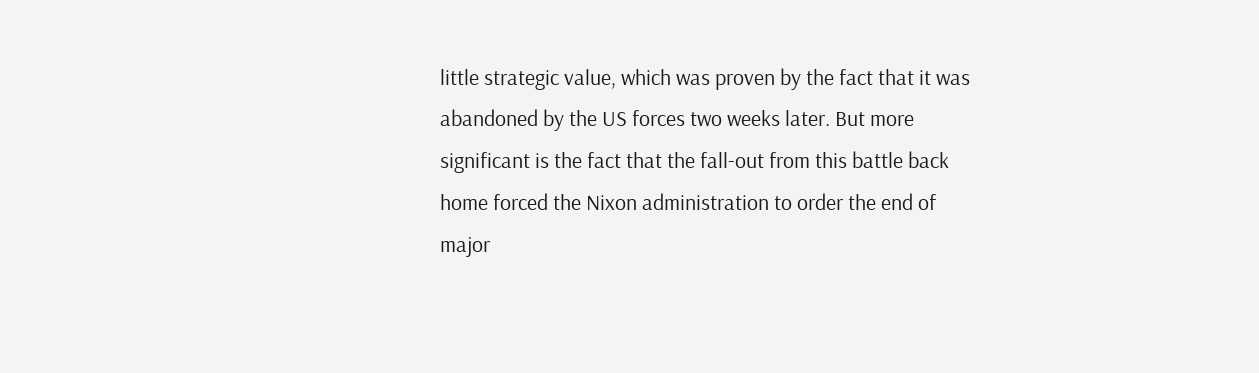little strategic value, which was proven by the fact that it was abandoned by the US forces two weeks later. But more significant is the fact that the fall-out from this battle back home forced the Nixon administration to order the end of major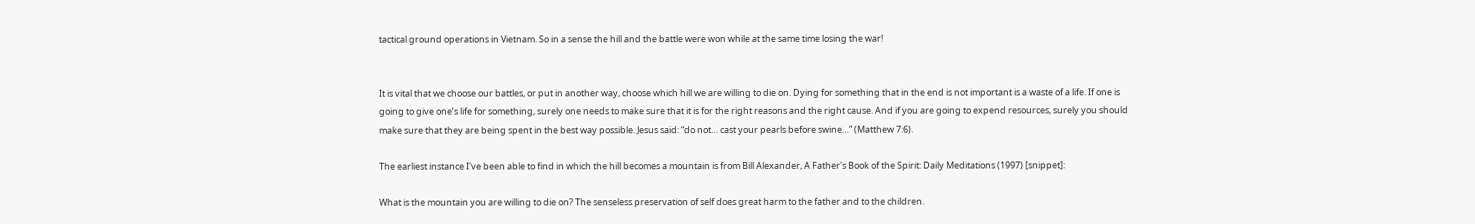tactical ground operations in Vietnam. So in a sense the hill and the battle were won while at the same time losing the war!


It is vital that we choose our battles, or put in another way, choose which hill we are willing to die on. Dying for something that in the end is not important is a waste of a life. If one is going to give one’s life for something, surely one needs to make sure that it is for the right reasons and the right cause. And if you are going to expend resources, surely you should make sure that they are being spent in the best way possible. Jesus said: “do not… cast your pearls before swine…” (Matthew 7:6).

The earliest instance I've been able to find in which the hill becomes a mountain is from Bill Alexander, A Father's Book of the Spirit: Daily Meditations (1997) [snippet]:

What is the mountain you are willing to die on? The senseless preservation of self does great harm to the father and to the children.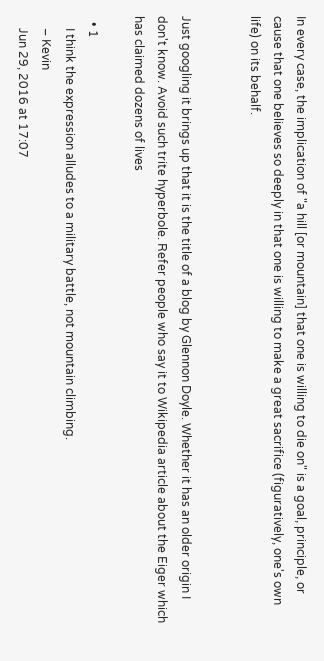In every case, the implication of "a hill [or mountain] that one is willing to die on" is a goal, principle, or cause that one believes so deeply in that one is willing to make a great sacrifice (figuratively, one's own life) on its behalf.


Just googling it brings up that it is the title of a blog by Glennon Doyle. Whether it has an older origin I don't know. Avoid such trite hyperbole. Refer people who say it to Wikipedia article about the Eiger which has claimed dozens of lives

  • 1
    I think the expression alludes to a military battle, not mountain climbing.
    – Kevin
    Jun 29, 2016 at 17:07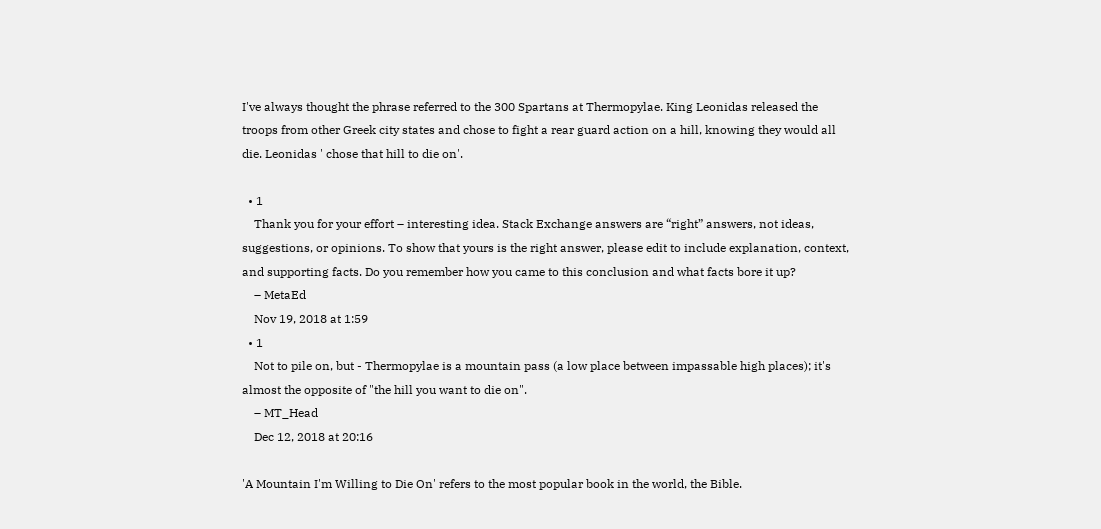I've always thought the phrase referred to the 300 Spartans at Thermopylae. King Leonidas released the troops from other Greek city states and chose to fight a rear guard action on a hill, knowing they would all die. Leonidas ' chose that hill to die on'.

  • 1
    Thank you for your effort – interesting idea. Stack Exchange answers are “right” answers, not ideas, suggestions, or opinions. To show that yours is the right answer, please edit to include explanation, context, and supporting facts. Do you remember how you came to this conclusion and what facts bore it up?
    – MetaEd
    Nov 19, 2018 at 1:59
  • 1
    Not to pile on, but - Thermopylae is a mountain pass (a low place between impassable high places); it's almost the opposite of "the hill you want to die on".
    – MT_Head
    Dec 12, 2018 at 20:16

'A Mountain I'm Willing to Die On' refers to the most popular book in the world, the Bible.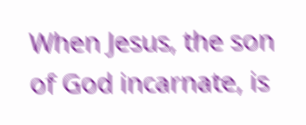When Jesus, the son of God incarnate, is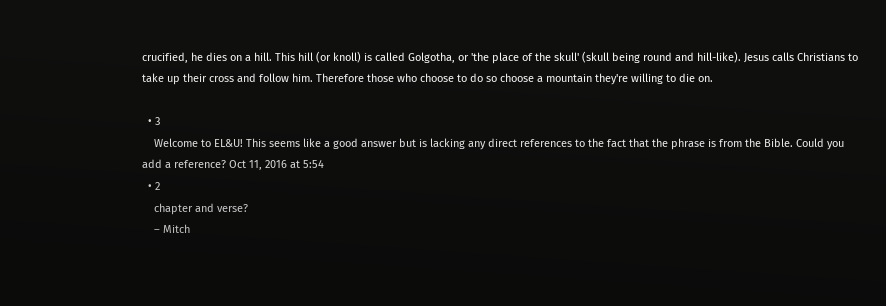crucified, he dies on a hill. This hill (or knoll) is called Golgotha, or 'the place of the skull' (skull being round and hill-like). Jesus calls Christians to take up their cross and follow him. Therefore those who choose to do so choose a mountain they're willing to die on.

  • 3
    Welcome to EL&U! This seems like a good answer but is lacking any direct references to the fact that the phrase is from the Bible. Could you add a reference? Oct 11, 2016 at 5:54
  • 2
    chapter and verse?
    – Mitch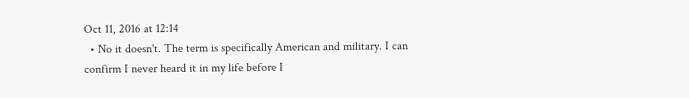Oct 11, 2016 at 12:14
  • No it doesn't. The term is specifically American and military. I can confirm I never heard it in my life before I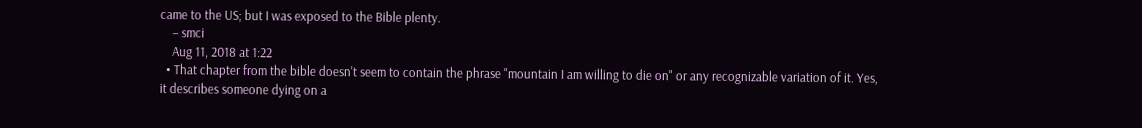came to the US; but I was exposed to the Bible plenty.
    – smci
    Aug 11, 2018 at 1:22
  • That chapter from the bible doesn't seem to contain the phrase "mountain I am willing to die on" or any recognizable variation of it. Yes, it describes someone dying on a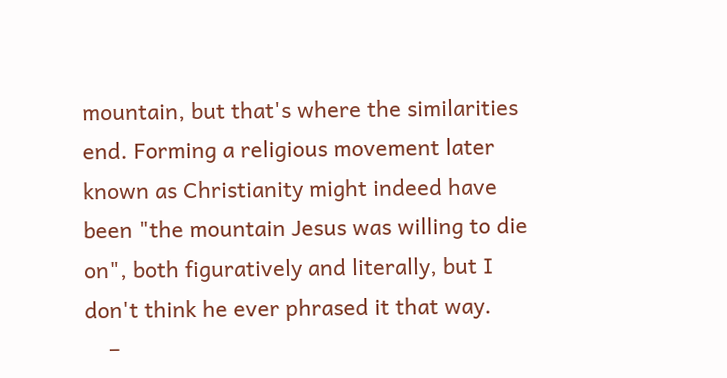mountain, but that's where the similarities end. Forming a religious movement later known as Christianity might indeed have been "the mountain Jesus was willing to die on", both figuratively and literally, but I don't think he ever phrased it that way.
    –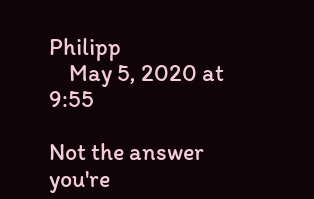Philipp
    May 5, 2020 at 9:55

Not the answer you're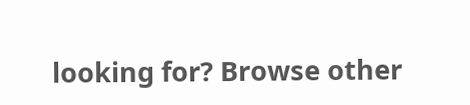looking for? Browse other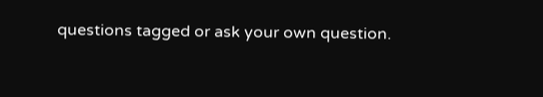questions tagged or ask your own question.